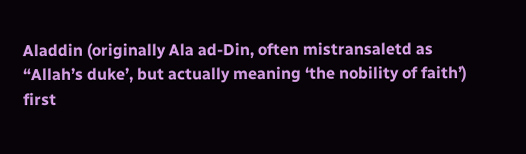Aladdin (originally Ala ad-Din, often mistransaletd as “Allah’s duke’, but actually meaning ‘the nobility of faith’) first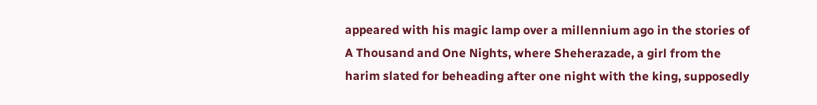appeared with his magic lamp over a millennium ago in the stories of A Thousand and One Nights, where Sheherazade, a girl from the harim slated for beheading after one night with the king, supposedly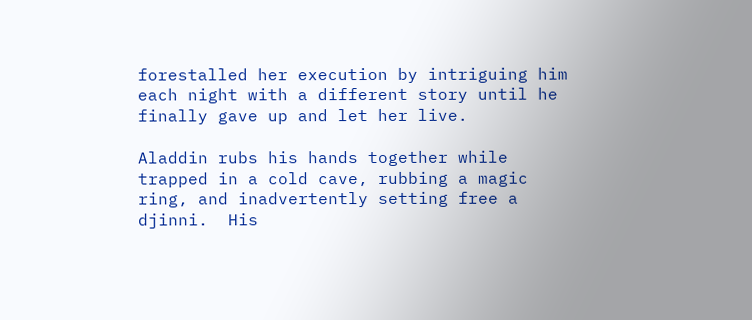forestalled her execution by intriguing him each night with a different story until he finally gave up and let her live.

Aladdin rubs his hands together while trapped in a cold cave, rubbing a magic ring, and inadvertently setting free a djinni.  His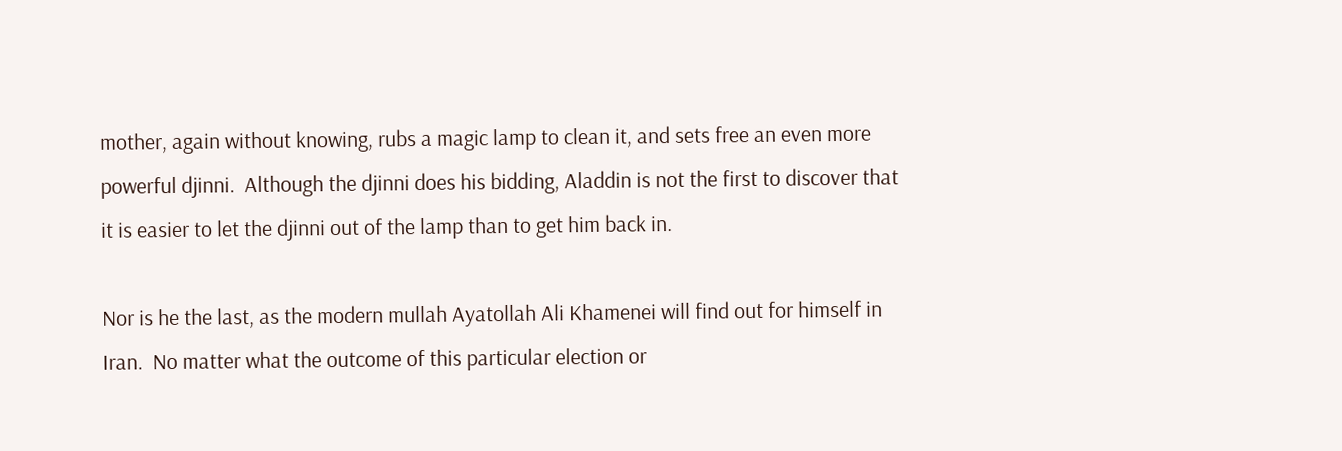mother, again without knowing, rubs a magic lamp to clean it, and sets free an even more powerful djinni.  Although the djinni does his bidding, Aladdin is not the first to discover that it is easier to let the djinni out of the lamp than to get him back in.

Nor is he the last, as the modern mullah Ayatollah Ali Khamenei will find out for himself in Iran.  No matter what the outcome of this particular election or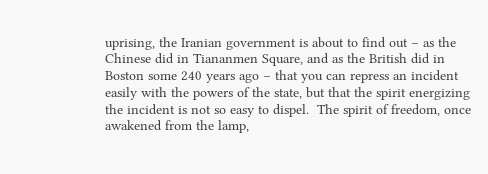uprising, the Iranian government is about to find out – as the Chinese did in Tiananmen Square, and as the British did in Boston some 240 years ago – that you can repress an incident easily with the powers of the state, but that the spirit energizing the incident is not so easy to dispel.  The spirit of freedom, once awakened from the lamp,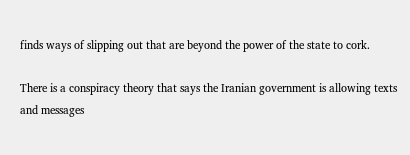finds ways of slipping out that are beyond the power of the state to cork.

There is a conspiracy theory that says the Iranian government is allowing texts and messages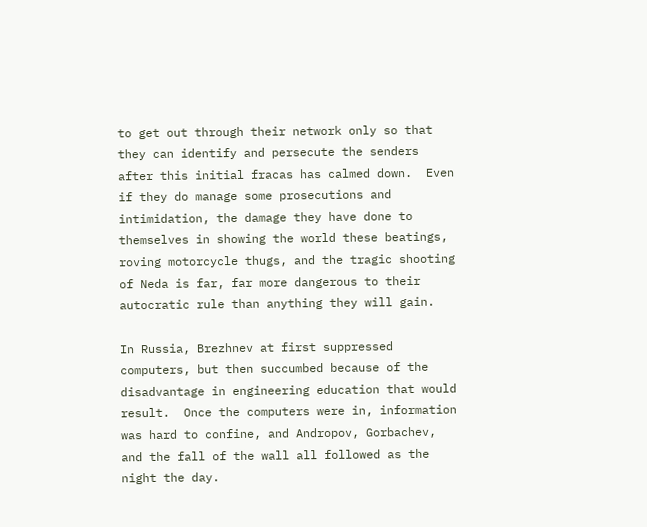to get out through their network only so that they can identify and persecute the senders after this initial fracas has calmed down.  Even if they do manage some prosecutions and intimidation, the damage they have done to themselves in showing the world these beatings, roving motorcycle thugs, and the tragic shooting of Neda is far, far more dangerous to their autocratic rule than anything they will gain.

In Russia, Brezhnev at first suppressed computers, but then succumbed because of the disadvantage in engineering education that would result.  Once the computers were in, information was hard to confine, and Andropov, Gorbachev, and the fall of the wall all followed as the night the day.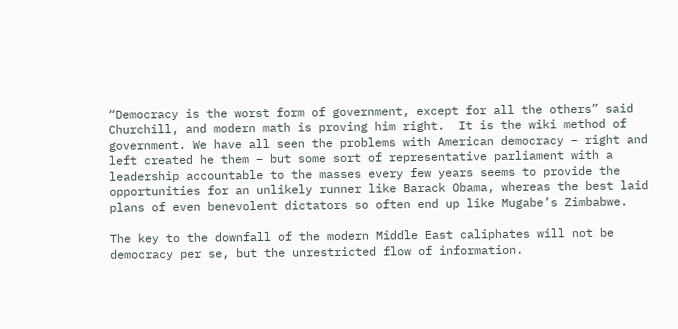“Democracy is the worst form of government, except for all the others” said Churchill, and modern math is proving him right.  It is the wiki method of government. We have all seen the problems with American democracy – right and left created he them – but some sort of representative parliament with a leadership accountable to the masses every few years seems to provide the opportunities for an unlikely runner like Barack Obama, whereas the best laid plans of even benevolent dictators so often end up like Mugabe’s Zimbabwe.

The key to the downfall of the modern Middle East caliphates will not be democracy per se, but the unrestricted flow of information.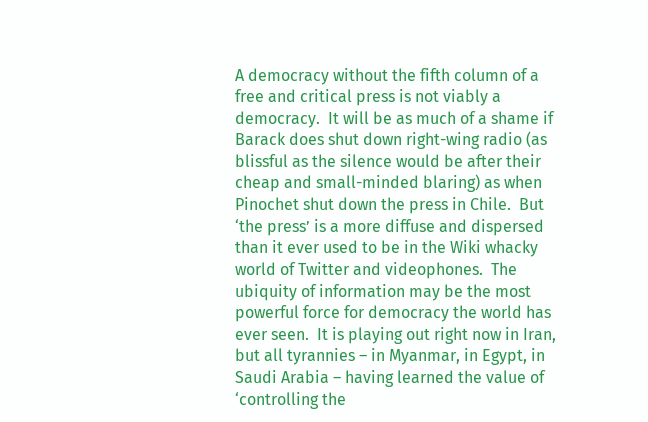A democracy without the fifth column of a free and critical press is not viably a democracy.  It will be as much of a shame if Barack does shut down right-wing radio (as blissful as the silence would be after their cheap and small-minded blaring) as when Pinochet shut down the press in Chile.  But ‘the press’ is a more diffuse and dispersed than it ever used to be in the Wiki whacky world of Twitter and videophones.  The ubiquity of information may be the most powerful force for democracy the world has ever seen.  It is playing out right now in Iran, but all tyrannies – in Myanmar, in Egypt, in Saudi Arabia – having learned the value of ‘controlling the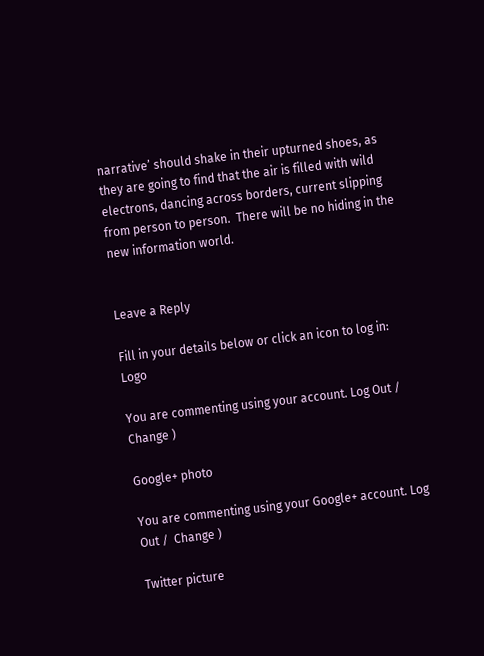narrative’ should shake in their upturned shoes, as they are going to find that the air is filled with wild electrons, dancing across borders, current slipping from person to person.  There will be no hiding in the new information world.


Leave a Reply

Fill in your details below or click an icon to log in: Logo

You are commenting using your account. Log Out /  Change )

Google+ photo

You are commenting using your Google+ account. Log Out /  Change )

Twitter picture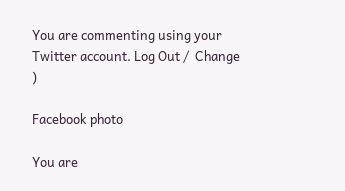You are commenting using your Twitter account. Log Out /  Change )

Facebook photo

You are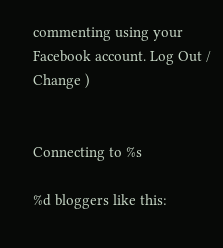commenting using your Facebook account. Log Out /  Change )


Connecting to %s

%d bloggers like this: